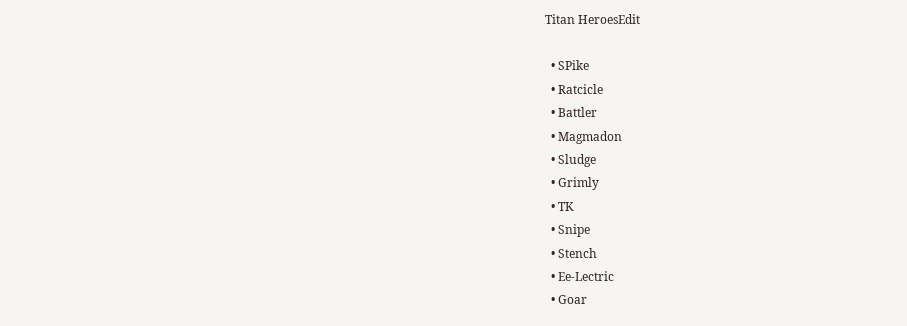Titan HeroesEdit

  • SPike
  • Ratcicle
  • Battler
  • Magmadon
  • Sludge
  • Grimly
  • TK
  • Snipe
  • Stench
  • Ee-Lectric
  • Goar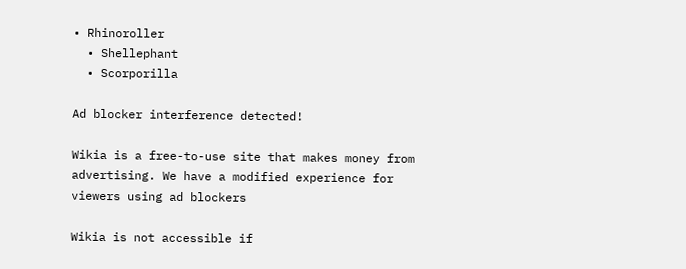• Rhinoroller
  • Shellephant
  • Scorporilla

Ad blocker interference detected!

Wikia is a free-to-use site that makes money from advertising. We have a modified experience for viewers using ad blockers

Wikia is not accessible if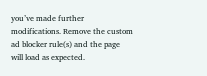you’ve made further modifications. Remove the custom ad blocker rule(s) and the page will load as expected.